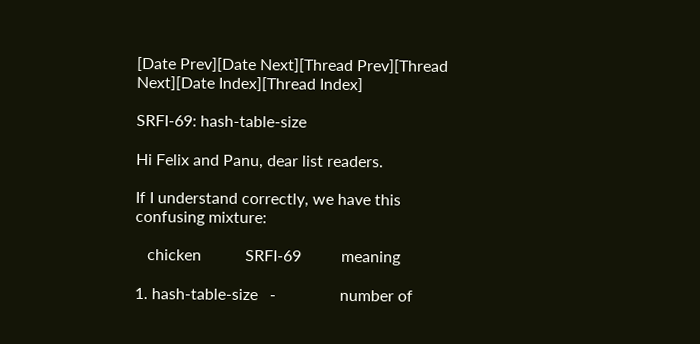[Date Prev][Date Next][Thread Prev][Thread Next][Date Index][Thread Index]

SRFI-69: hash-table-size

Hi Felix and Panu, dear list readers.

If I understand correctly, we have this confusing mixture:

   chicken           SRFI-69          meaning

1. hash-table-size   -                number of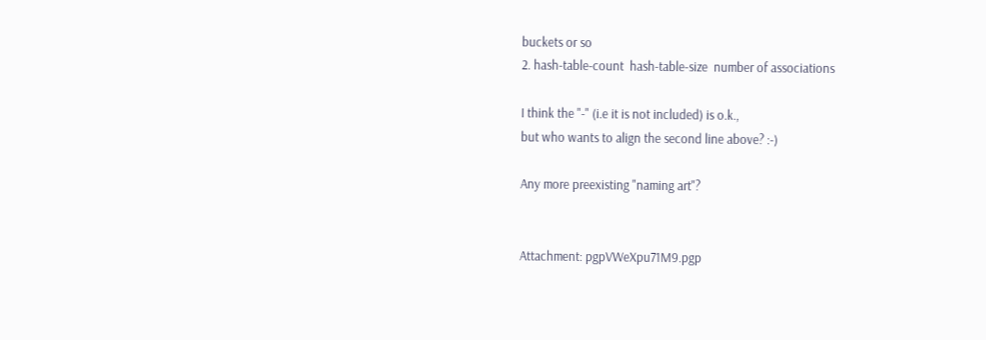buckets or so
2. hash-table-count  hash-table-size  number of associations

I think the "-" (i.e it is not included) is o.k.,
but who wants to align the second line above? :-)

Any more preexisting "naming art"?


Attachment: pgpVWeXpu71M9.pgp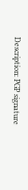Description: PGP signature